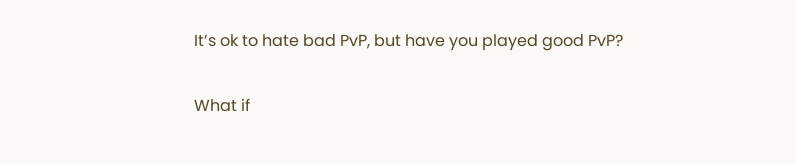It’s ok to hate bad PvP, but have you played good PvP?

What if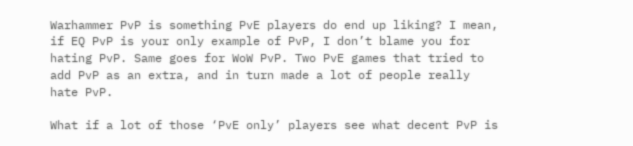Warhammer PvP is something PvE players do end up liking? I mean, if EQ PvP is your only example of PvP, I don’t blame you for hating PvP. Same goes for WoW PvP. Two PvE games that tried to add PvP as an extra, and in turn made a lot of people really hate PvP.

What if a lot of those ‘PvE only’ players see what decent PvP is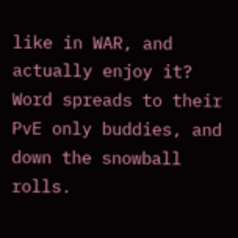like in WAR, and actually enjoy it? Word spreads to their PvE only buddies, and down the snowball rolls.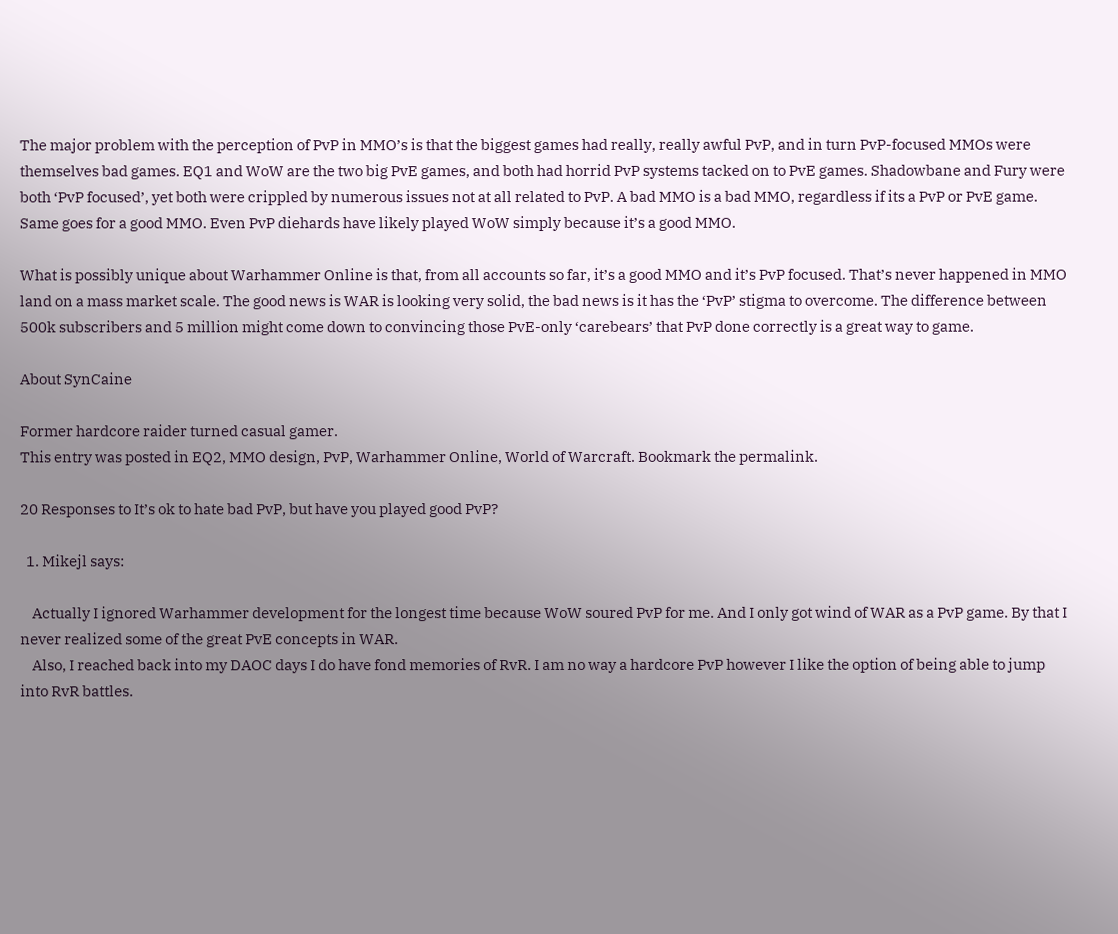The major problem with the perception of PvP in MMO’s is that the biggest games had really, really awful PvP, and in turn PvP-focused MMOs were themselves bad games. EQ1 and WoW are the two big PvE games, and both had horrid PvP systems tacked on to PvE games. Shadowbane and Fury were both ‘PvP focused’, yet both were crippled by numerous issues not at all related to PvP. A bad MMO is a bad MMO, regardless if its a PvP or PvE game. Same goes for a good MMO. Even PvP diehards have likely played WoW simply because it’s a good MMO.

What is possibly unique about Warhammer Online is that, from all accounts so far, it’s a good MMO and it’s PvP focused. That’s never happened in MMO land on a mass market scale. The good news is WAR is looking very solid, the bad news is it has the ‘PvP’ stigma to overcome. The difference between 500k subscribers and 5 million might come down to convincing those PvE-only ‘carebears’ that PvP done correctly is a great way to game.

About SynCaine

Former hardcore raider turned casual gamer.
This entry was posted in EQ2, MMO design, PvP, Warhammer Online, World of Warcraft. Bookmark the permalink.

20 Responses to It’s ok to hate bad PvP, but have you played good PvP?

  1. Mikejl says:

    Actually I ignored Warhammer development for the longest time because WoW soured PvP for me. And I only got wind of WAR as a PvP game. By that I never realized some of the great PvE concepts in WAR.
    Also, I reached back into my DAOC days I do have fond memories of RvR. I am no way a hardcore PvP however I like the option of being able to jump into RvR battles.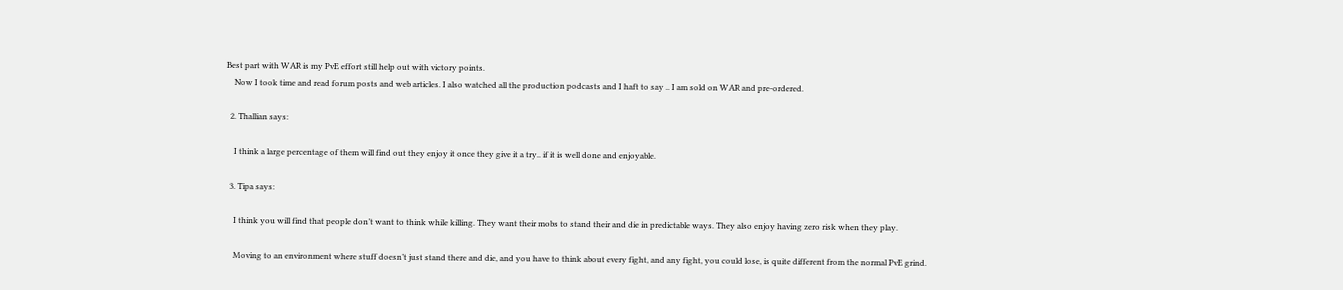Best part with WAR is my PvE effort still help out with victory points.
    Now I took time and read forum posts and web articles. I also watched all the production podcasts and I haft to say .. I am sold on WAR and pre-ordered.

  2. Thallian says:

    I think a large percentage of them will find out they enjoy it once they give it a try.. if it is well done and enjoyable.

  3. Tipa says:

    I think you will find that people don’t want to think while killing. They want their mobs to stand their and die in predictable ways. They also enjoy having zero risk when they play.

    Moving to an environment where stuff doesn’t just stand there and die, and you have to think about every fight, and any fight, you could lose, is quite different from the normal PvE grind.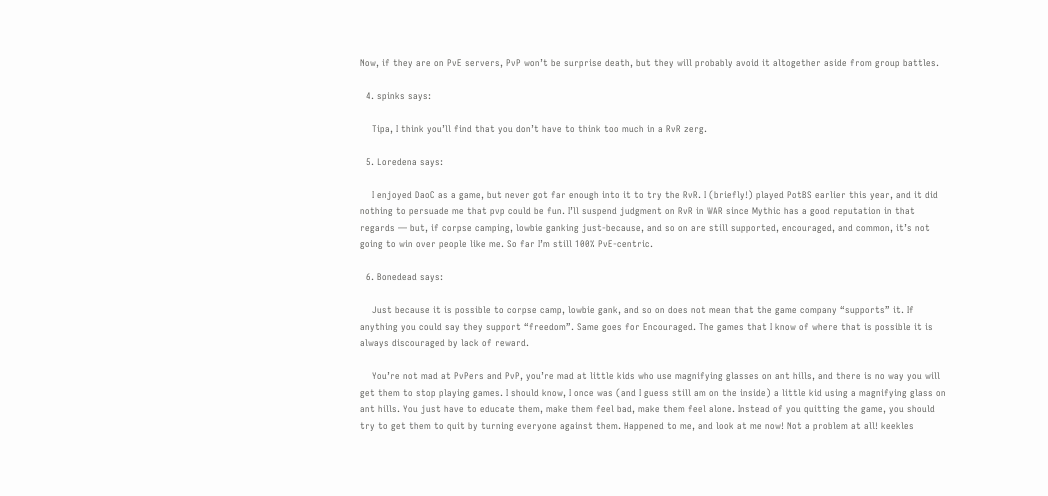Now, if they are on PvE servers, PvP won’t be surprise death, but they will probably avoid it altogether aside from group battles.

  4. spinks says:

    Tipa, I think you’ll find that you don’t have to think too much in a RvR zerg.

  5. Loredena says:

    I enjoyed DaoC as a game, but never got far enough into it to try the RvR. I (briefly!) played PotBS earlier this year, and it did nothing to persuade me that pvp could be fun. I’ll suspend judgment on RvR in WAR since Mythic has a good reputation in that regards — but, if corpse camping, lowbie ganking just-because, and so on are still supported, encouraged, and common, it’s not going to win over people like me. So far I’m still 100% PvE-centric.

  6. Bonedead says:

    Just because it is possible to corpse camp, lowbie gank, and so on does not mean that the game company “supports” it. If anything you could say they support “freedom”. Same goes for Encouraged. The games that I know of where that is possible it is always discouraged by lack of reward.

    You’re not mad at PvPers and PvP, you’re mad at little kids who use magnifying glasses on ant hills, and there is no way you will get them to stop playing games. I should know, I once was (and I guess still am on the inside) a little kid using a magnifying glass on ant hills. You just have to educate them, make them feel bad, make them feel alone. Instead of you quitting the game, you should try to get them to quit by turning everyone against them. Happened to me, and look at me now! Not a problem at all! keekles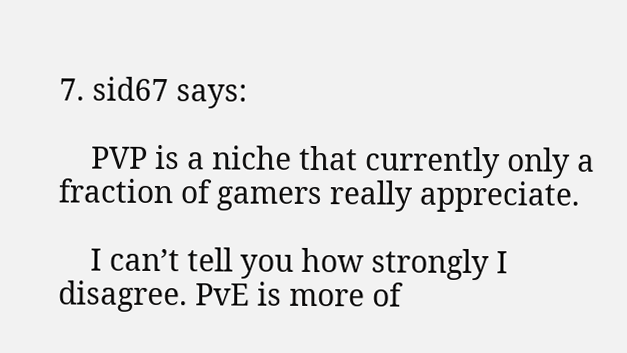7. sid67 says:

    PVP is a niche that currently only a fraction of gamers really appreciate.

    I can’t tell you how strongly I disagree. PvE is more of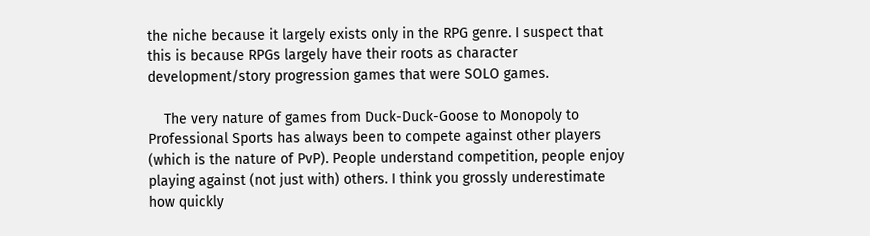the niche because it largely exists only in the RPG genre. I suspect that this is because RPGs largely have their roots as character development/story progression games that were SOLO games.

    The very nature of games from Duck-Duck-Goose to Monopoly to Professional Sports has always been to compete against other players (which is the nature of PvP). People understand competition, people enjoy playing against (not just with) others. I think you grossly underestimate how quickly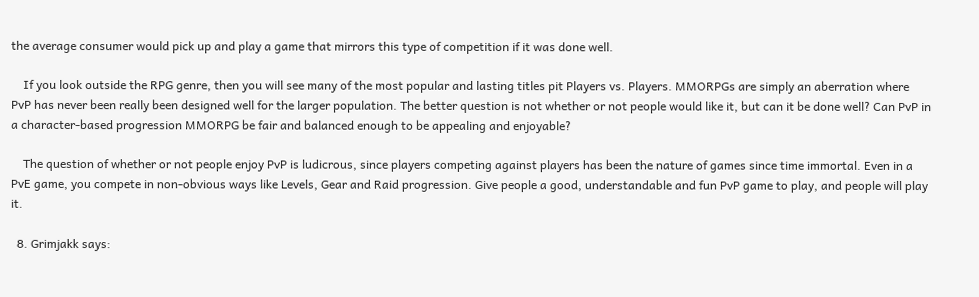the average consumer would pick up and play a game that mirrors this type of competition if it was done well.

    If you look outside the RPG genre, then you will see many of the most popular and lasting titles pit Players vs. Players. MMORPGs are simply an aberration where PvP has never been really been designed well for the larger population. The better question is not whether or not people would like it, but can it be done well? Can PvP in a character-based progression MMORPG be fair and balanced enough to be appealing and enjoyable?

    The question of whether or not people enjoy PvP is ludicrous, since players competing against players has been the nature of games since time immortal. Even in a PvE game, you compete in non-obvious ways like Levels, Gear and Raid progression. Give people a good, understandable and fun PvP game to play, and people will play it.

  8. Grimjakk says: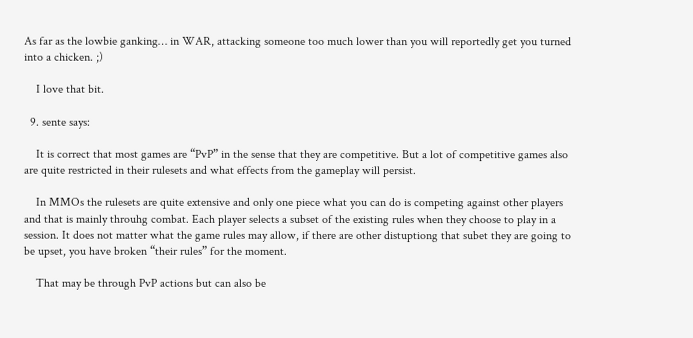As far as the lowbie ganking… in WAR, attacking someone too much lower than you will reportedly get you turned into a chicken. ;)

    I love that bit.

  9. sente says:

    It is correct that most games are “PvP” in the sense that they are competitive. But a lot of competitive games also are quite restricted in their rulesets and what effects from the gameplay will persist.

    In MMOs the rulesets are quite extensive and only one piece what you can do is competing against other players and that is mainly throuhg combat. Each player selects a subset of the existing rules when they choose to play in a session. It does not matter what the game rules may allow, if there are other distuptiong that subet they are going to be upset, you have broken “their rules” for the moment.

    That may be through PvP actions but can also be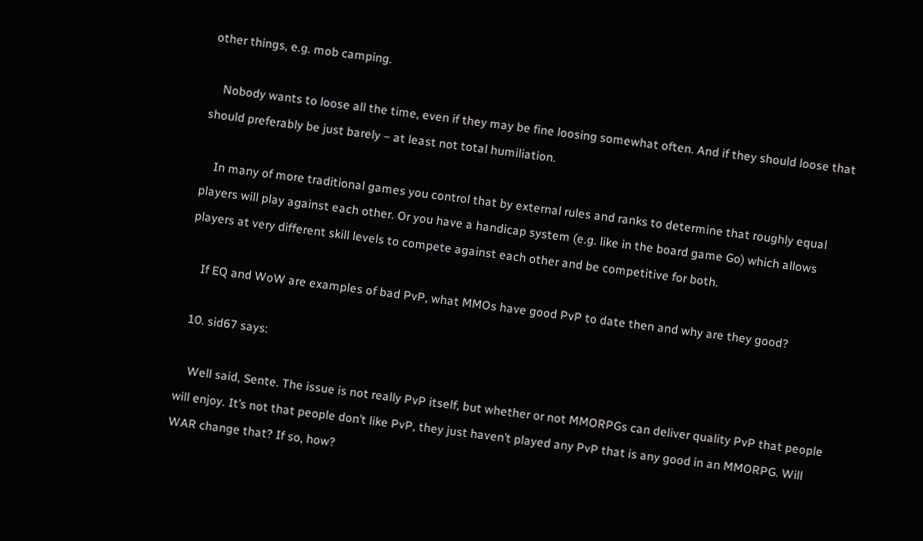other things, e.g. mob camping.

    Nobody wants to loose all the time, even if they may be fine loosing somewhat often. And if they should loose that should preferably be just barely – at least not total humiliation.

    In many of more traditional games you control that by external rules and ranks to determine that roughly equal players will play against each other. Or you have a handicap system (e.g. like in the board game Go) which allows players at very different skill levels to compete against each other and be competitive for both.

    If EQ and WoW are examples of bad PvP, what MMOs have good PvP to date then and why are they good?

  10. sid67 says:

    Well said, Sente. The issue is not really PvP itself, but whether or not MMORPGs can deliver quality PvP that people will enjoy. It’s not that people don’t like PvP, they just haven’t played any PvP that is any good in an MMORPG. Will WAR change that? If so, how?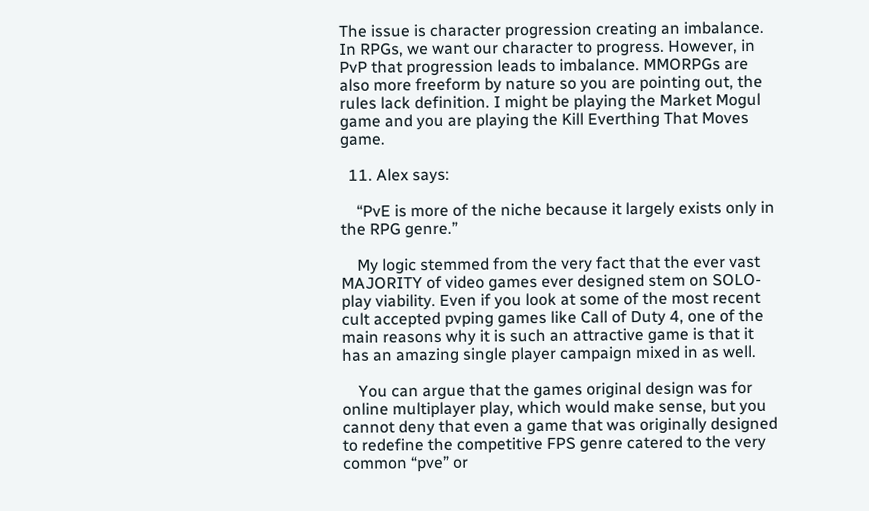The issue is character progression creating an imbalance. In RPGs, we want our character to progress. However, in PvP that progression leads to imbalance. MMORPGs are also more freeform by nature so you are pointing out, the rules lack definition. I might be playing the Market Mogul game and you are playing the Kill Everthing That Moves game.

  11. Alex says:

    “PvE is more of the niche because it largely exists only in the RPG genre.”

    My logic stemmed from the very fact that the ever vast MAJORITY of video games ever designed stem on SOLO-play viability. Even if you look at some of the most recent cult accepted pvping games like Call of Duty 4, one of the main reasons why it is such an attractive game is that it has an amazing single player campaign mixed in as well.

    You can argue that the games original design was for online multiplayer play, which would make sense, but you cannot deny that even a game that was originally designed to redefine the competitive FPS genre catered to the very common “pve” or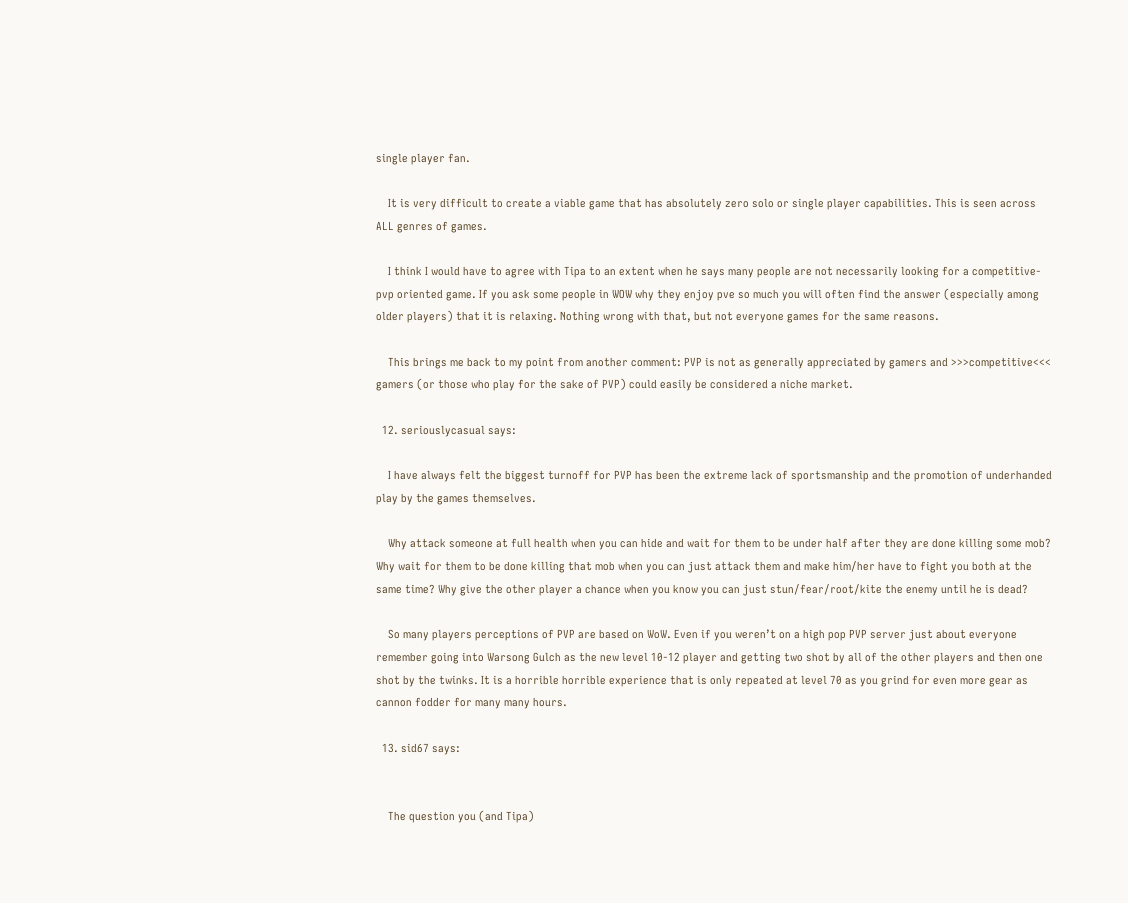single player fan.

    It is very difficult to create a viable game that has absolutely zero solo or single player capabilities. This is seen across ALL genres of games.

    I think I would have to agree with Tipa to an extent when he says many people are not necessarily looking for a competitive-pvp oriented game. If you ask some people in WOW why they enjoy pve so much you will often find the answer (especially among older players) that it is relaxing. Nothing wrong with that, but not everyone games for the same reasons.

    This brings me back to my point from another comment: PVP is not as generally appreciated by gamers and >>>competitive<<< gamers (or those who play for the sake of PVP) could easily be considered a niche market.

  12. seriouslycasual says:

    I have always felt the biggest turnoff for PVP has been the extreme lack of sportsmanship and the promotion of underhanded play by the games themselves.

    Why attack someone at full health when you can hide and wait for them to be under half after they are done killing some mob? Why wait for them to be done killing that mob when you can just attack them and make him/her have to fight you both at the same time? Why give the other player a chance when you know you can just stun/fear/root/kite the enemy until he is dead?

    So many players perceptions of PVP are based on WoW. Even if you weren’t on a high pop PVP server just about everyone remember going into Warsong Gulch as the new level 10-12 player and getting two shot by all of the other players and then one shot by the twinks. It is a horrible horrible experience that is only repeated at level 70 as you grind for even more gear as cannon fodder for many many hours.

  13. sid67 says:


    The question you (and Tipa)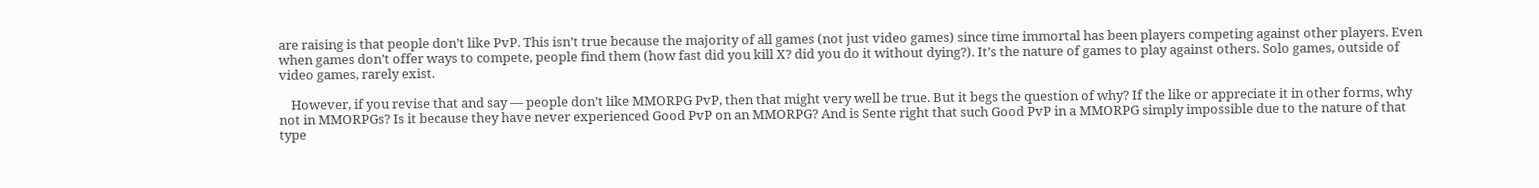are raising is that people don’t like PvP. This isn’t true because the majority of all games (not just video games) since time immortal has been players competing against other players. Even when games don’t offer ways to compete, people find them (how fast did you kill X? did you do it without dying?). It’s the nature of games to play against others. Solo games, outside of video games, rarely exist.

    However, if you revise that and say — people don’t like MMORPG PvP, then that might very well be true. But it begs the question of why? If the like or appreciate it in other forms, why not in MMORPGs? Is it because they have never experienced Good PvP on an MMORPG? And is Sente right that such Good PvP in a MMORPG simply impossible due to the nature of that type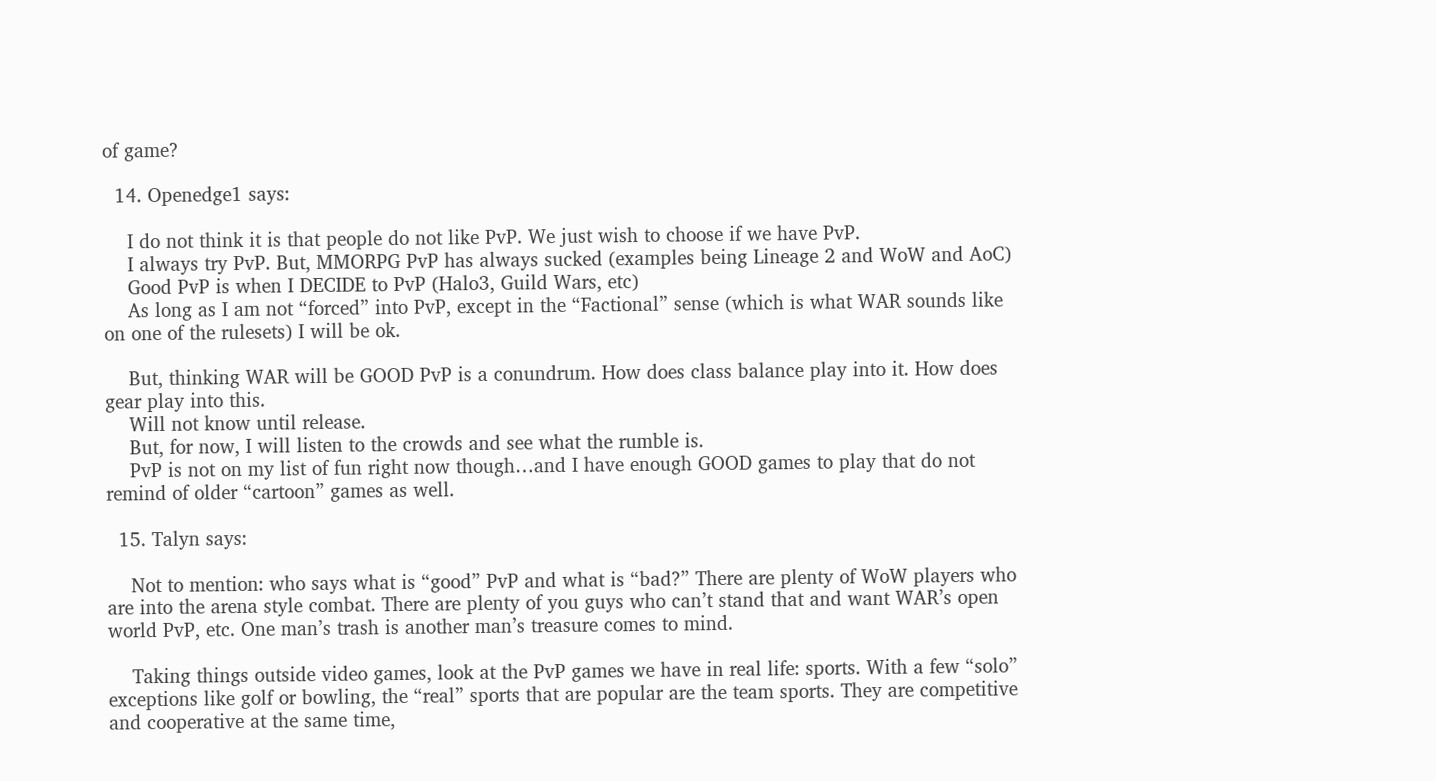of game?

  14. Openedge1 says:

    I do not think it is that people do not like PvP. We just wish to choose if we have PvP.
    I always try PvP. But, MMORPG PvP has always sucked (examples being Lineage 2 and WoW and AoC)
    Good PvP is when I DECIDE to PvP (Halo3, Guild Wars, etc)
    As long as I am not “forced” into PvP, except in the “Factional” sense (which is what WAR sounds like on one of the rulesets) I will be ok.

    But, thinking WAR will be GOOD PvP is a conundrum. How does class balance play into it. How does gear play into this.
    Will not know until release.
    But, for now, I will listen to the crowds and see what the rumble is.
    PvP is not on my list of fun right now though…and I have enough GOOD games to play that do not remind of older “cartoon” games as well.

  15. Talyn says:

    Not to mention: who says what is “good” PvP and what is “bad?” There are plenty of WoW players who are into the arena style combat. There are plenty of you guys who can’t stand that and want WAR’s open world PvP, etc. One man’s trash is another man’s treasure comes to mind.

    Taking things outside video games, look at the PvP games we have in real life: sports. With a few “solo” exceptions like golf or bowling, the “real” sports that are popular are the team sports. They are competitive and cooperative at the same time,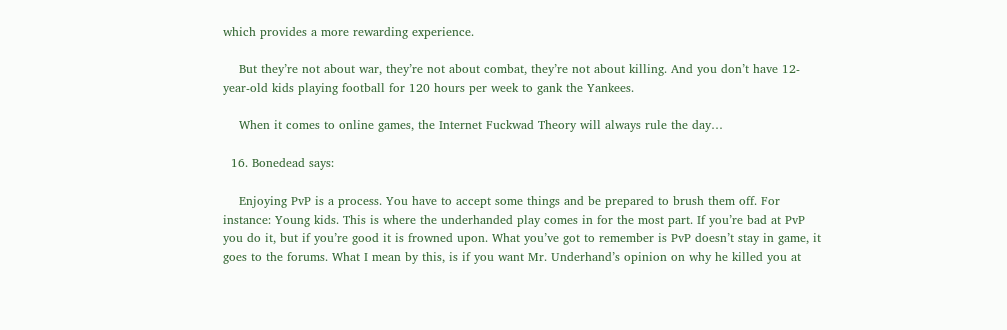which provides a more rewarding experience.

    But they’re not about war, they’re not about combat, they’re not about killing. And you don’t have 12-year-old kids playing football for 120 hours per week to gank the Yankees.

    When it comes to online games, the Internet Fuckwad Theory will always rule the day…

  16. Bonedead says:

    Enjoying PvP is a process. You have to accept some things and be prepared to brush them off. For instance: Young kids. This is where the underhanded play comes in for the most part. If you’re bad at PvP you do it, but if you’re good it is frowned upon. What you’ve got to remember is PvP doesn’t stay in game, it goes to the forums. What I mean by this, is if you want Mr. Underhand’s opinion on why he killed you at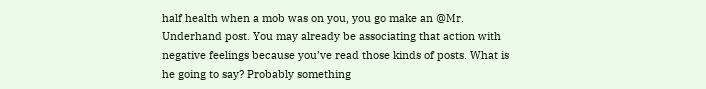half health when a mob was on you, you go make an @Mr. Underhand post. You may already be associating that action with negative feelings because you’ve read those kinds of posts. What is he going to say? Probably something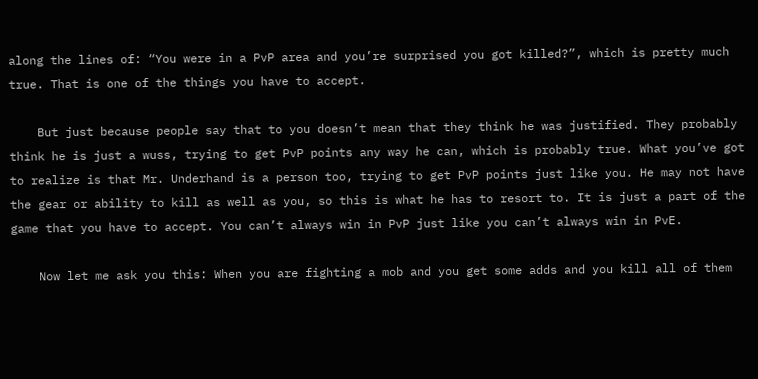along the lines of: “You were in a PvP area and you’re surprised you got killed?”, which is pretty much true. That is one of the things you have to accept.

    But just because people say that to you doesn’t mean that they think he was justified. They probably think he is just a wuss, trying to get PvP points any way he can, which is probably true. What you’ve got to realize is that Mr. Underhand is a person too, trying to get PvP points just like you. He may not have the gear or ability to kill as well as you, so this is what he has to resort to. It is just a part of the game that you have to accept. You can’t always win in PvP just like you can’t always win in PvE.

    Now let me ask you this: When you are fighting a mob and you get some adds and you kill all of them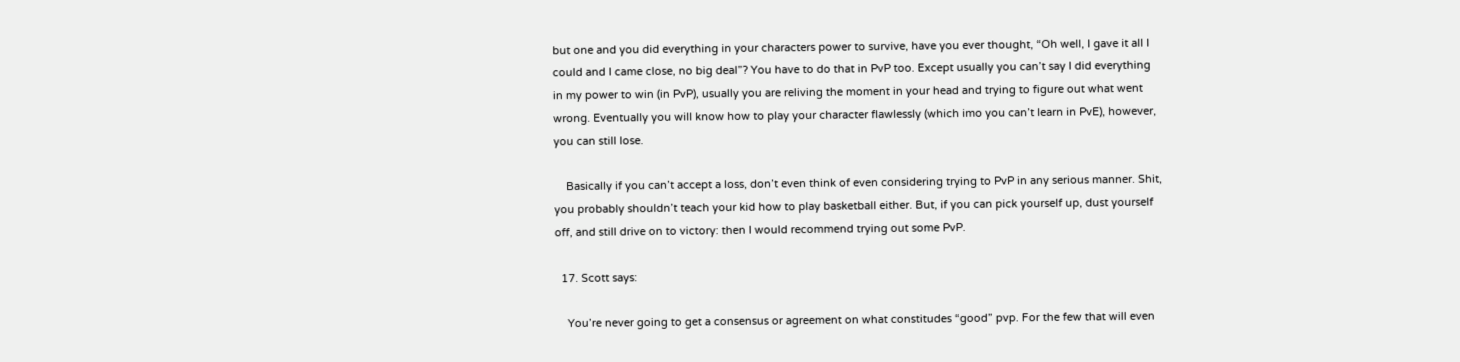but one and you did everything in your characters power to survive, have you ever thought, “Oh well, I gave it all I could and I came close, no big deal”? You have to do that in PvP too. Except usually you can’t say I did everything in my power to win (in PvP), usually you are reliving the moment in your head and trying to figure out what went wrong. Eventually you will know how to play your character flawlessly (which imo you can’t learn in PvE), however, you can still lose.

    Basically if you can’t accept a loss, don’t even think of even considering trying to PvP in any serious manner. Shit, you probably shouldn’t teach your kid how to play basketball either. But, if you can pick yourself up, dust yourself off, and still drive on to victory: then I would recommend trying out some PvP.

  17. Scott says:

    You’re never going to get a consensus or agreement on what constitudes “good” pvp. For the few that will even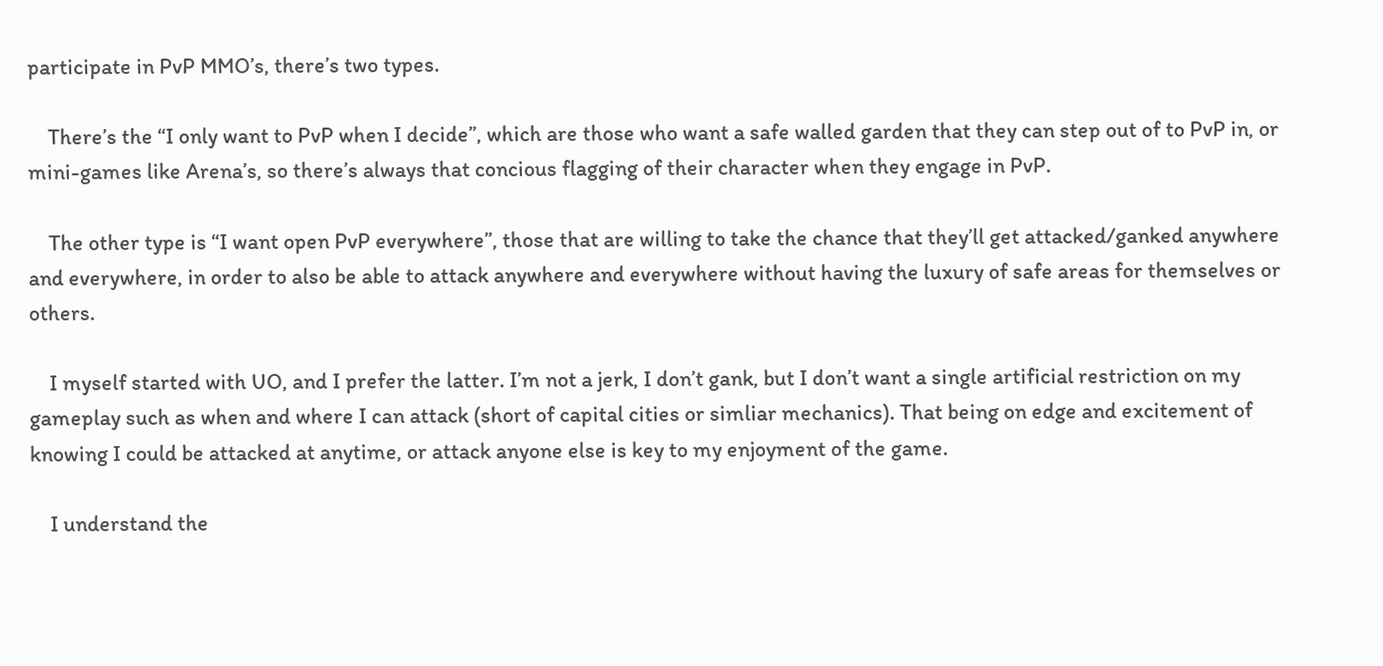participate in PvP MMO’s, there’s two types.

    There’s the “I only want to PvP when I decide”, which are those who want a safe walled garden that they can step out of to PvP in, or mini-games like Arena’s, so there’s always that concious flagging of their character when they engage in PvP.

    The other type is “I want open PvP everywhere”, those that are willing to take the chance that they’ll get attacked/ganked anywhere and everywhere, in order to also be able to attack anywhere and everywhere without having the luxury of safe areas for themselves or others.

    I myself started with UO, and I prefer the latter. I’m not a jerk, I don’t gank, but I don’t want a single artificial restriction on my gameplay such as when and where I can attack (short of capital cities or simliar mechanics). That being on edge and excitement of knowing I could be attacked at anytime, or attack anyone else is key to my enjoyment of the game.

    I understand the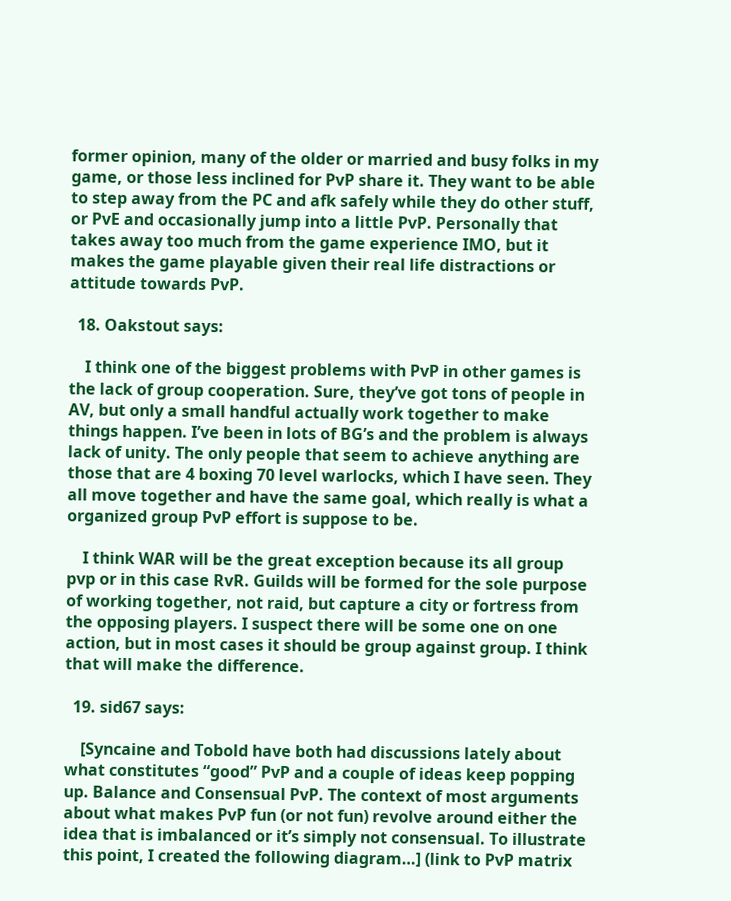former opinion, many of the older or married and busy folks in my game, or those less inclined for PvP share it. They want to be able to step away from the PC and afk safely while they do other stuff, or PvE and occasionally jump into a little PvP. Personally that takes away too much from the game experience IMO, but it makes the game playable given their real life distractions or attitude towards PvP.

  18. Oakstout says:

    I think one of the biggest problems with PvP in other games is the lack of group cooperation. Sure, they’ve got tons of people in AV, but only a small handful actually work together to make things happen. I’ve been in lots of BG’s and the problem is always lack of unity. The only people that seem to achieve anything are those that are 4 boxing 70 level warlocks, which I have seen. They all move together and have the same goal, which really is what a organized group PvP effort is suppose to be.

    I think WAR will be the great exception because its all group pvp or in this case RvR. Guilds will be formed for the sole purpose of working together, not raid, but capture a city or fortress from the opposing players. I suspect there will be some one on one action, but in most cases it should be group against group. I think that will make the difference.

  19. sid67 says:

    [Syncaine and Tobold have both had discussions lately about what constitutes “good” PvP and a couple of ideas keep popping up. Balance and Consensual PvP. The context of most arguments about what makes PvP fun (or not fun) revolve around either the idea that is imbalanced or it’s simply not consensual. To illustrate this point, I created the following diagram…] (link to PvP matrix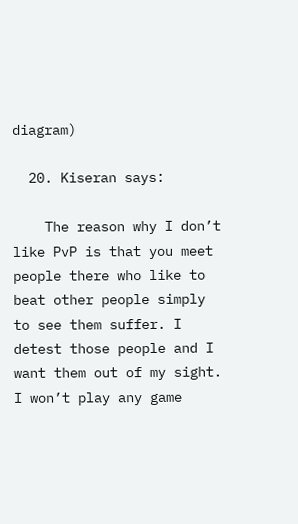diagram)

  20. Kiseran says:

    The reason why I don’t like PvP is that you meet people there who like to beat other people simply to see them suffer. I detest those people and I want them out of my sight. I won’t play any game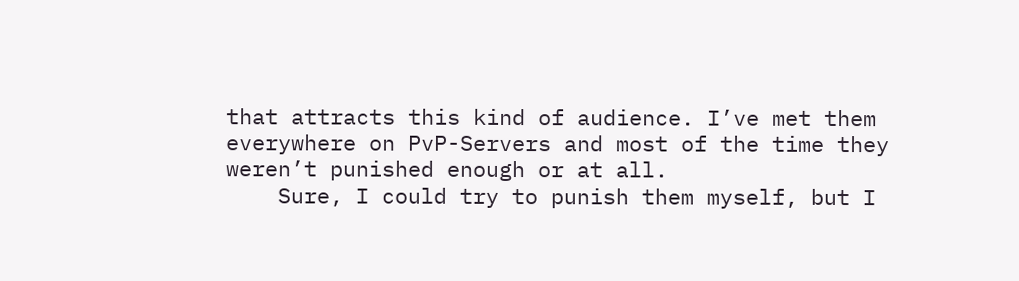that attracts this kind of audience. I’ve met them everywhere on PvP-Servers and most of the time they weren’t punished enough or at all.
    Sure, I could try to punish them myself, but I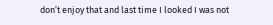don’t enjoy that and last time I looked I was not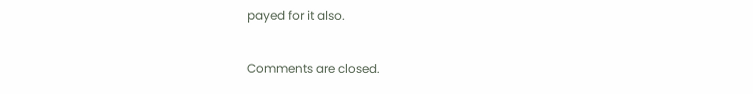payed for it also.

Comments are closed.